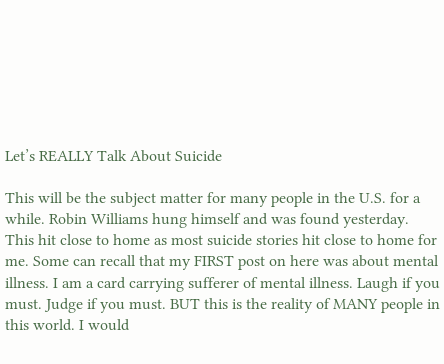Let’s REALLY Talk About Suicide

This will be the subject matter for many people in the U.S. for a while. Robin Williams hung himself and was found yesterday. This hit close to home as most suicide stories hit close to home for me. Some can recall that my FIRST post on here was about mental illness. I am a card carrying sufferer of mental illness. Laugh if you must. Judge if you must. BUT this is the reality of MANY people in this world. I would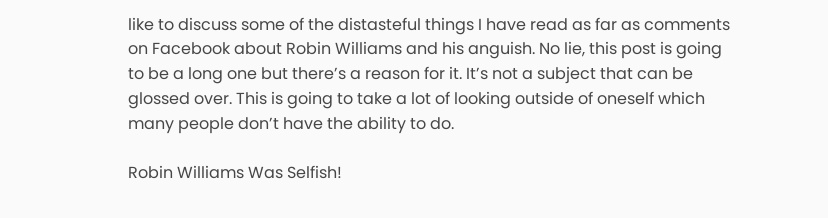like to discuss some of the distasteful things I have read as far as comments on Facebook about Robin Williams and his anguish. No lie, this post is going to be a long one but there’s a reason for it. It’s not a subject that can be glossed over. This is going to take a lot of looking outside of oneself which many people don’t have the ability to do.

Robin Williams Was Selfish!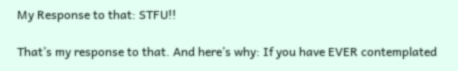My Response to that: STFU!!

That’s my response to that. And here’s why: If you have EVER contemplated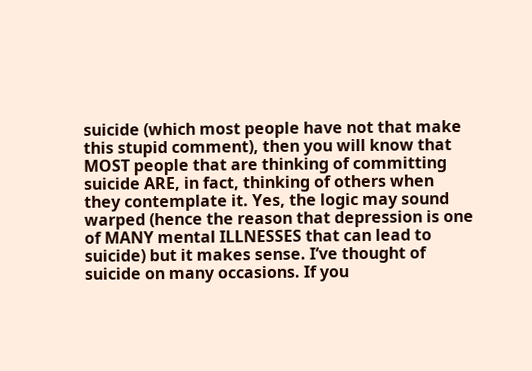suicide (which most people have not that make this stupid comment), then you will know that MOST people that are thinking of committing suicide ARE, in fact, thinking of others when they contemplate it. Yes, the logic may sound warped (hence the reason that depression is one of MANY mental ILLNESSES that can lead to suicide) but it makes sense. I’ve thought of suicide on many occasions. If you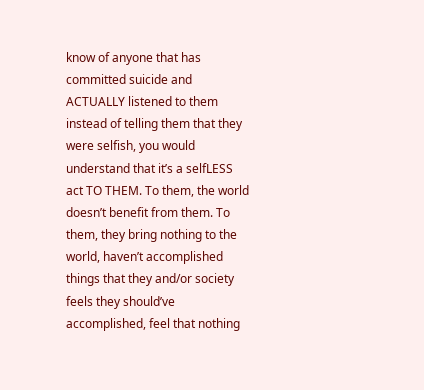know of anyone that has committed suicide and ACTUALLY listened to them instead of telling them that they were selfish, you would understand that it’s a selfLESS act TO THEM. To them, the world doesn’t benefit from them. To them, they bring nothing to the world, haven’t accomplished things that they and/or society feels they should’ve accomplished, feel that nothing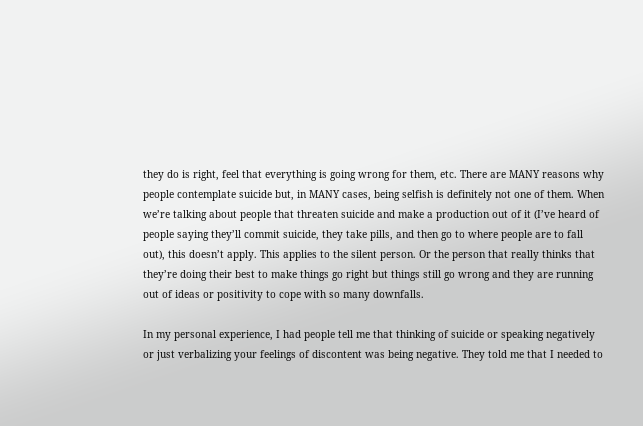they do is right, feel that everything is going wrong for them, etc. There are MANY reasons why people contemplate suicide but, in MANY cases, being selfish is definitely not one of them. When we’re talking about people that threaten suicide and make a production out of it (I’ve heard of people saying they’ll commit suicide, they take pills, and then go to where people are to fall out), this doesn’t apply. This applies to the silent person. Or the person that really thinks that they’re doing their best to make things go right but things still go wrong and they are running out of ideas or positivity to cope with so many downfalls.

In my personal experience, I had people tell me that thinking of suicide or speaking negatively or just verbalizing your feelings of discontent was being negative. They told me that I needed to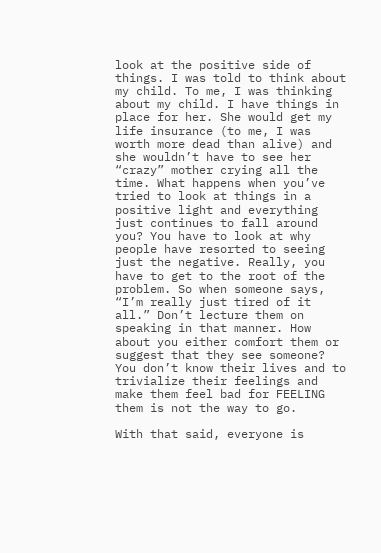look at the positive side of things. I was told to think about my child. To me, I was thinking about my child. I have things in place for her. She would get my life insurance (to me, I was worth more dead than alive) and she wouldn’t have to see her “crazy” mother crying all the time. What happens when you’ve tried to look at things in a positive light and everything just continues to fall around you? You have to look at why people have resorted to seeing just the negative. Really, you have to get to the root of the problem. So when someone says, “I’m really just tired of it all.” Don’t lecture them on speaking in that manner. How about you either comfort them or suggest that they see someone? You don’t know their lives and to trivialize their feelings and make them feel bad for FEELING them is not the way to go.

With that said, everyone is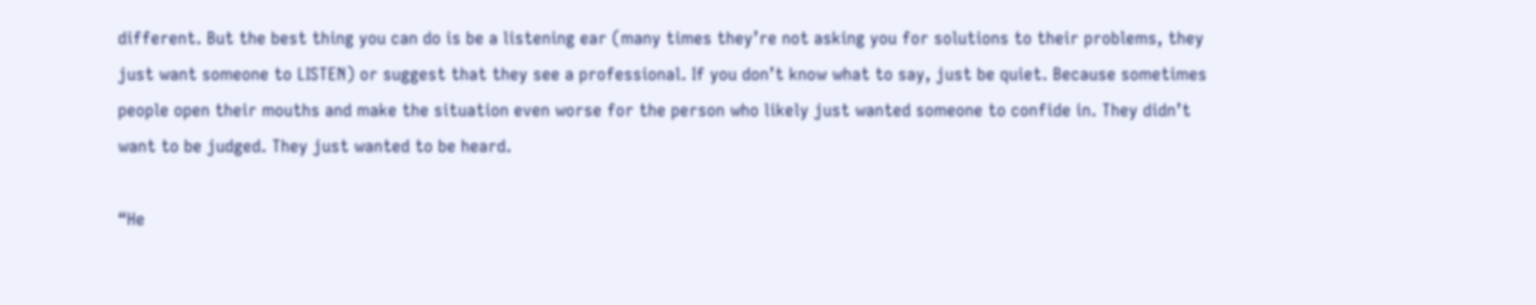different. But the best thing you can do is be a listening ear (many times they’re not asking you for solutions to their problems, they just want someone to LISTEN) or suggest that they see a professional. If you don’t know what to say, just be quiet. Because sometimes people open their mouths and make the situation even worse for the person who likely just wanted someone to confide in. They didn’t want to be judged. They just wanted to be heard.

“He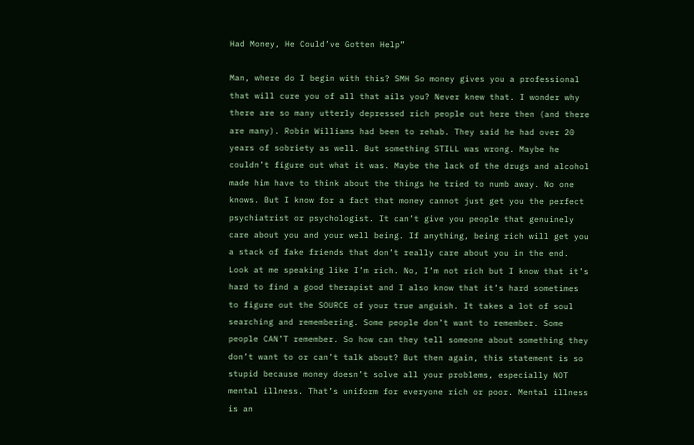Had Money, He Could’ve Gotten Help”

Man, where do I begin with this? SMH So money gives you a professional that will cure you of all that ails you? Never knew that. I wonder why there are so many utterly depressed rich people out here then (and there are many). Robin Williams had been to rehab. They said he had over 20 years of sobriety as well. But something STILL was wrong. Maybe he couldn’t figure out what it was. Maybe the lack of the drugs and alcohol made him have to think about the things he tried to numb away. No one knows. But I know for a fact that money cannot just get you the perfect psychiatrist or psychologist. It can’t give you people that genuinely care about you and your well being. If anything, being rich will get you a stack of fake friends that don’t really care about you in the end. Look at me speaking like I’m rich. No, I’m not rich but I know that it’s hard to find a good therapist and I also know that it’s hard sometimes to figure out the SOURCE of your true anguish. It takes a lot of soul searching and remembering. Some people don’t want to remember. Some people CAN’T remember. So how can they tell someone about something they don’t want to or can’t talk about? But then again, this statement is so stupid because money doesn’t solve all your problems, especially NOT mental illness. That’s uniform for everyone rich or poor. Mental illness is an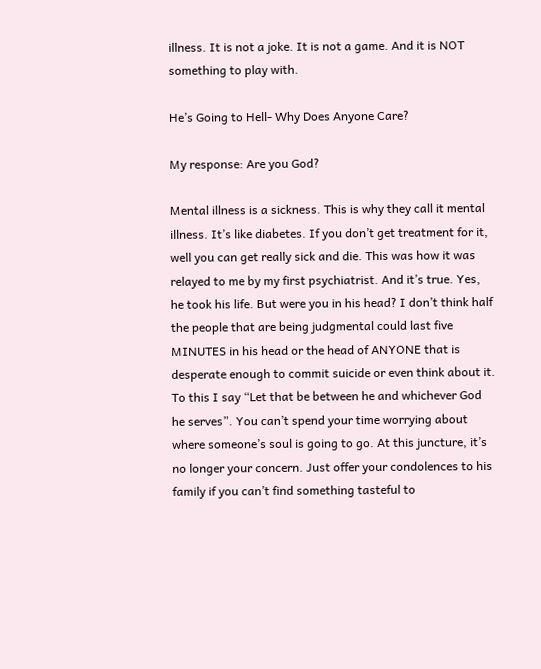illness. It is not a joke. It is not a game. And it is NOT something to play with.

He’s Going to Hell- Why Does Anyone Care?

My response: Are you God?

Mental illness is a sickness. This is why they call it mental illness. It’s like diabetes. If you don’t get treatment for it, well you can get really sick and die. This was how it was relayed to me by my first psychiatrist. And it’s true. Yes, he took his life. But were you in his head? I don’t think half the people that are being judgmental could last five MINUTES in his head or the head of ANYONE that is desperate enough to commit suicide or even think about it. To this I say “Let that be between he and whichever God he serves”. You can’t spend your time worrying about where someone’s soul is going to go. At this juncture, it’s no longer your concern. Just offer your condolences to his family if you can’t find something tasteful to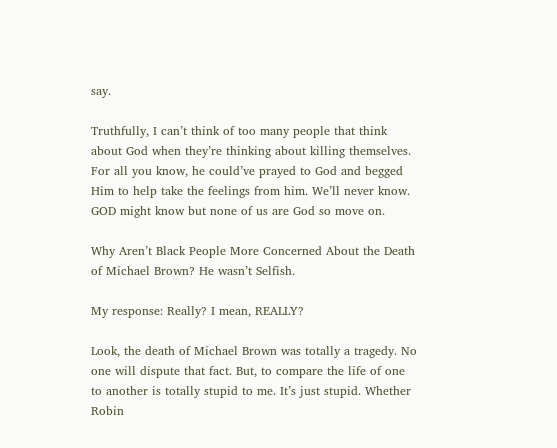say.

Truthfully, I can’t think of too many people that think about God when they’re thinking about killing themselves. For all you know, he could’ve prayed to God and begged Him to help take the feelings from him. We’ll never know. GOD might know but none of us are God so move on.

Why Aren’t Black People More Concerned About the Death of Michael Brown? He wasn’t Selfish.

My response: Really? I mean, REALLY?

Look, the death of Michael Brown was totally a tragedy. No one will dispute that fact. But, to compare the life of one to another is totally stupid to me. It’s just stupid. Whether Robin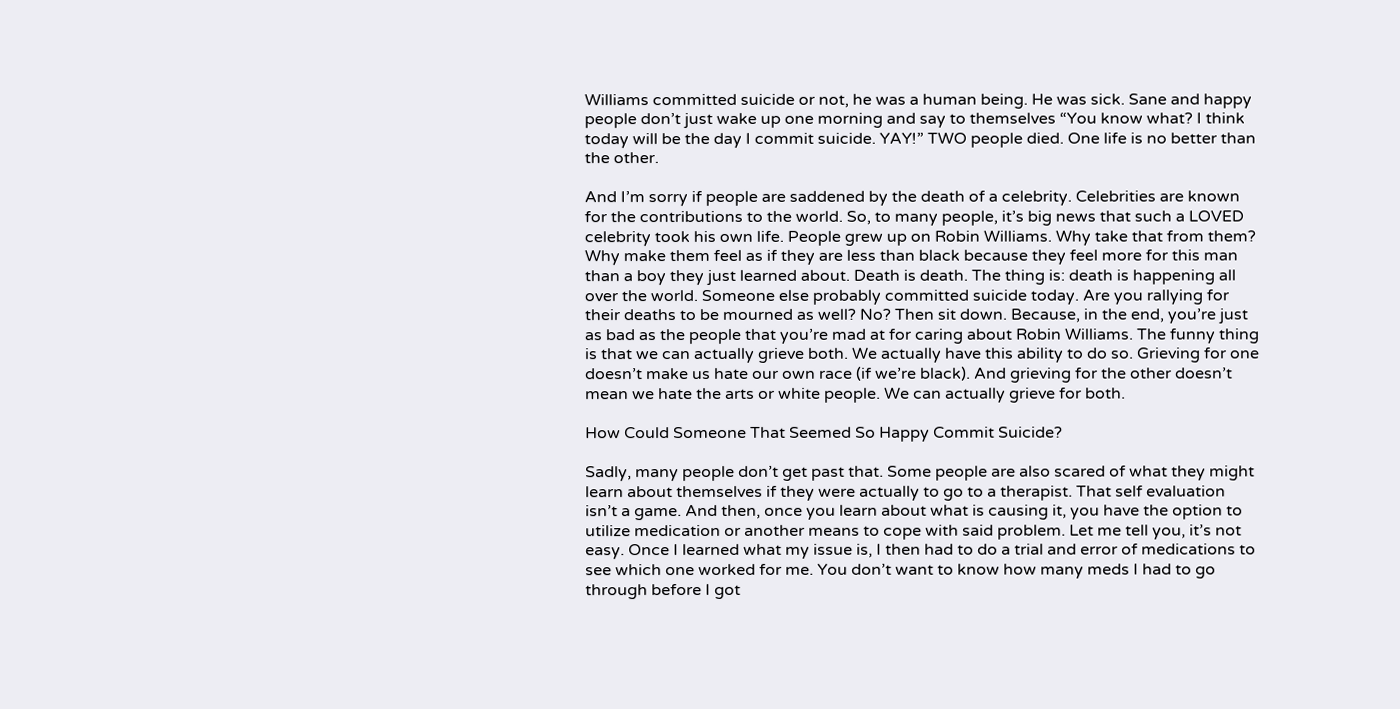Williams committed suicide or not, he was a human being. He was sick. Sane and happy people don’t just wake up one morning and say to themselves “You know what? I think today will be the day I commit suicide. YAY!” TWO people died. One life is no better than the other.

And I’m sorry if people are saddened by the death of a celebrity. Celebrities are known for the contributions to the world. So, to many people, it’s big news that such a LOVED celebrity took his own life. People grew up on Robin Williams. Why take that from them? Why make them feel as if they are less than black because they feel more for this man than a boy they just learned about. Death is death. The thing is: death is happening all over the world. Someone else probably committed suicide today. Are you rallying for their deaths to be mourned as well? No? Then sit down. Because, in the end, you’re just as bad as the people that you’re mad at for caring about Robin Williams. The funny thing is that we can actually grieve both. We actually have this ability to do so. Grieving for one doesn’t make us hate our own race (if we’re black). And grieving for the other doesn’t mean we hate the arts or white people. We can actually grieve for both.

How Could Someone That Seemed So Happy Commit Suicide?

Sadly, many people don’t get past that. Some people are also scared of what they might learn about themselves if they were actually to go to a therapist. That self evaluation isn’t a game. And then, once you learn about what is causing it, you have the option to utilize medication or another means to cope with said problem. Let me tell you, it’s not easy. Once I learned what my issue is, I then had to do a trial and error of medications to see which one worked for me. You don’t want to know how many meds I had to go through before I got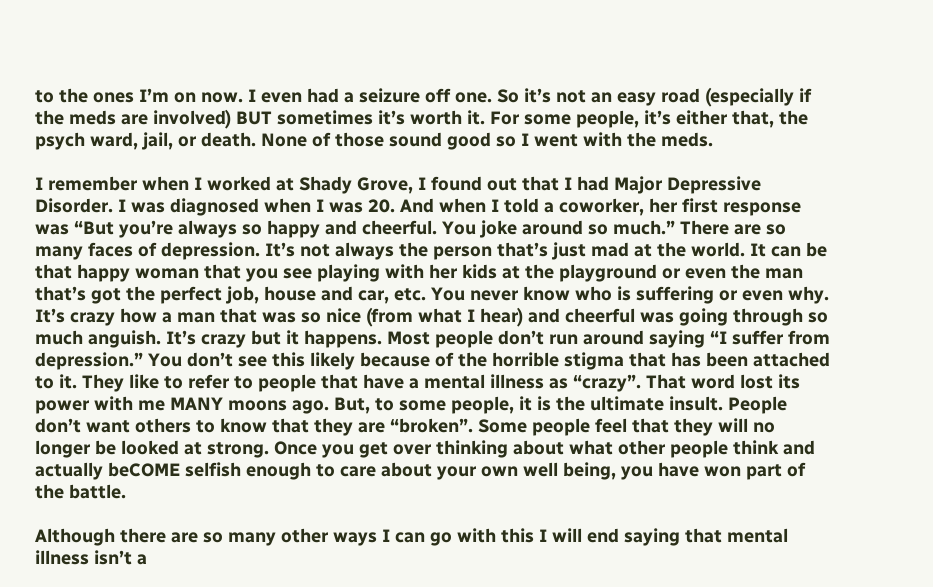to the ones I’m on now. I even had a seizure off one. So it’s not an easy road (especially if the meds are involved) BUT sometimes it’s worth it. For some people, it’s either that, the psych ward, jail, or death. None of those sound good so I went with the meds.

I remember when I worked at Shady Grove, I found out that I had Major Depressive Disorder. I was diagnosed when I was 20. And when I told a coworker, her first response was “But you’re always so happy and cheerful. You joke around so much.” There are so many faces of depression. It’s not always the person that’s just mad at the world. It can be that happy woman that you see playing with her kids at the playground or even the man that’s got the perfect job, house and car, etc. You never know who is suffering or even why. It’s crazy how a man that was so nice (from what I hear) and cheerful was going through so much anguish. It’s crazy but it happens. Most people don’t run around saying “I suffer from depression.” You don’t see this likely because of the horrible stigma that has been attached to it. They like to refer to people that have a mental illness as “crazy”. That word lost its power with me MANY moons ago. But, to some people, it is the ultimate insult. People don’t want others to know that they are “broken”. Some people feel that they will no longer be looked at strong. Once you get over thinking about what other people think and actually beCOME selfish enough to care about your own well being, you have won part of the battle.

Although there are so many other ways I can go with this I will end saying that mental illness isn’t a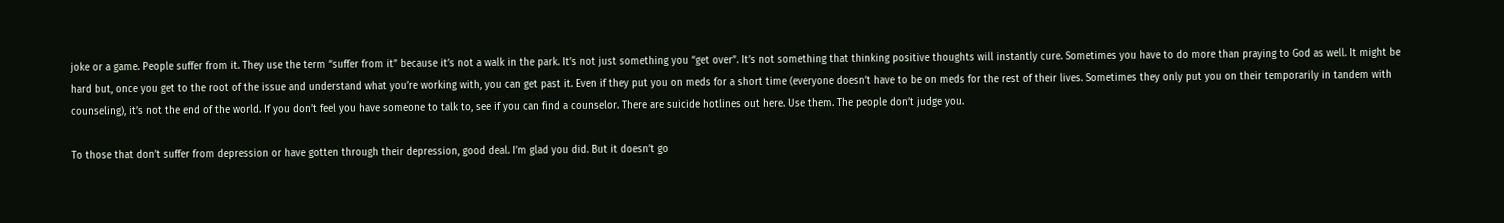joke or a game. People suffer from it. They use the term “suffer from it” because it’s not a walk in the park. It’s not just something you “get over”. It’s not something that thinking positive thoughts will instantly cure. Sometimes you have to do more than praying to God as well. It might be hard but, once you get to the root of the issue and understand what you’re working with, you can get past it. Even if they put you on meds for a short time (everyone doesn’t have to be on meds for the rest of their lives. Sometimes they only put you on their temporarily in tandem with counseling), it’s not the end of the world. If you don’t feel you have someone to talk to, see if you can find a counselor. There are suicide hotlines out here. Use them. The people don’t judge you.

To those that don’t suffer from depression or have gotten through their depression, good deal. I’m glad you did. But it doesn’t go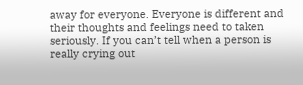away for everyone. Everyone is different and their thoughts and feelings need to taken seriously. If you can’t tell when a person is really crying out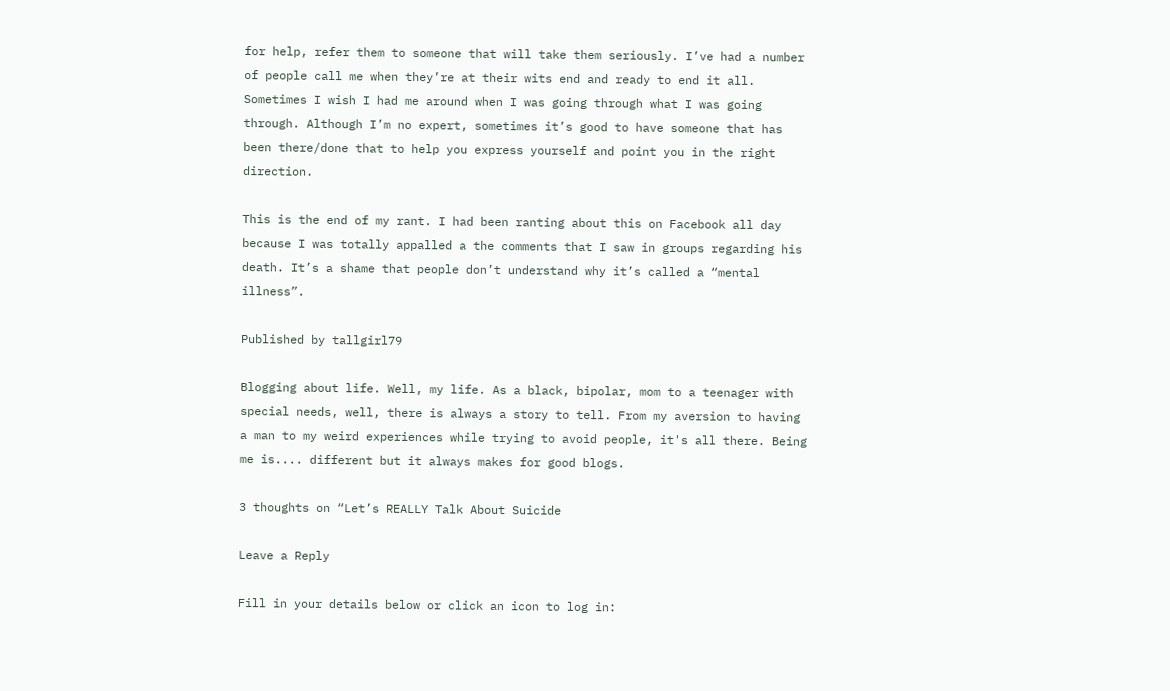for help, refer them to someone that will take them seriously. I’ve had a number of people call me when they’re at their wits end and ready to end it all. Sometimes I wish I had me around when I was going through what I was going through. Although I’m no expert, sometimes it’s good to have someone that has been there/done that to help you express yourself and point you in the right direction.

This is the end of my rant. I had been ranting about this on Facebook all day because I was totally appalled a the comments that I saw in groups regarding his death. It’s a shame that people don’t understand why it’s called a “mental illness”.

Published by tallgirl79

Blogging about life. Well, my life. As a black, bipolar, mom to a teenager with special needs, well, there is always a story to tell. From my aversion to having a man to my weird experiences while trying to avoid people, it's all there. Being me is.... different but it always makes for good blogs.

3 thoughts on “Let’s REALLY Talk About Suicide

Leave a Reply

Fill in your details below or click an icon to log in: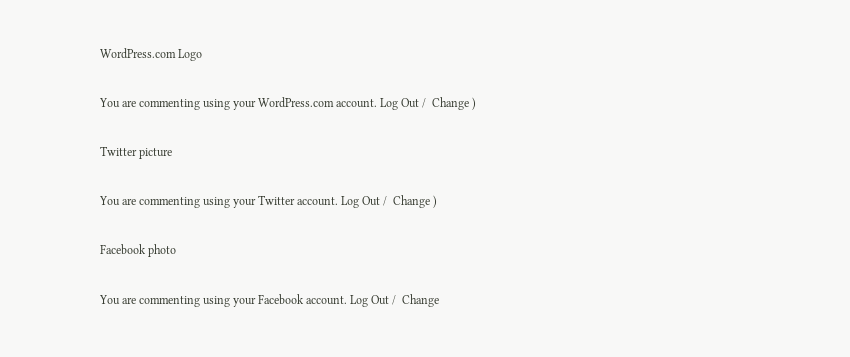WordPress.com Logo

You are commenting using your WordPress.com account. Log Out /  Change )

Twitter picture

You are commenting using your Twitter account. Log Out /  Change )

Facebook photo

You are commenting using your Facebook account. Log Out /  Change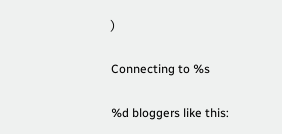)

Connecting to %s

%d bloggers like this: